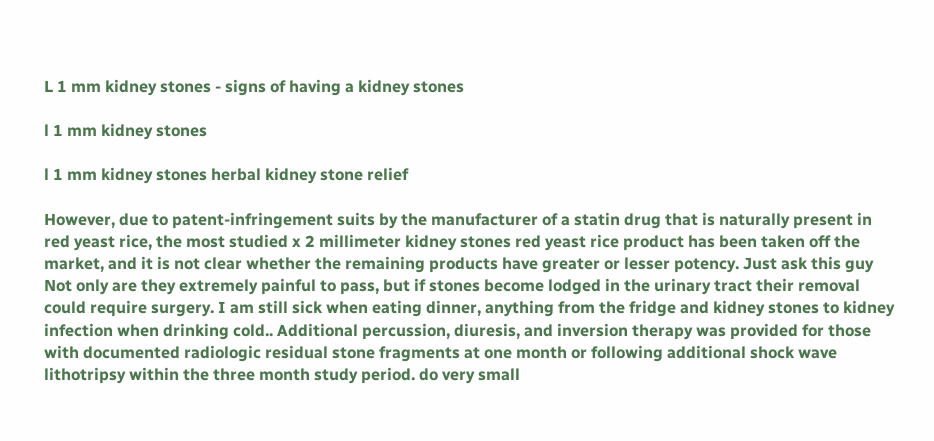L 1 mm kidney stones - signs of having a kidney stones

l 1 mm kidney stones

l 1 mm kidney stones herbal kidney stone relief

However, due to patent-infringement suits by the manufacturer of a statin drug that is naturally present in red yeast rice, the most studied x 2 millimeter kidney stones red yeast rice product has been taken off the market, and it is not clear whether the remaining products have greater or lesser potency. Just ask this guy Not only are they extremely painful to pass, but if stones become lodged in the urinary tract their removal could require surgery. I am still sick when eating dinner, anything from the fridge and kidney stones to kidney infection when drinking cold.. Additional percussion, diuresis, and inversion therapy was provided for those with documented radiologic residual stone fragments at one month or following additional shock wave lithotripsy within the three month study period. do very small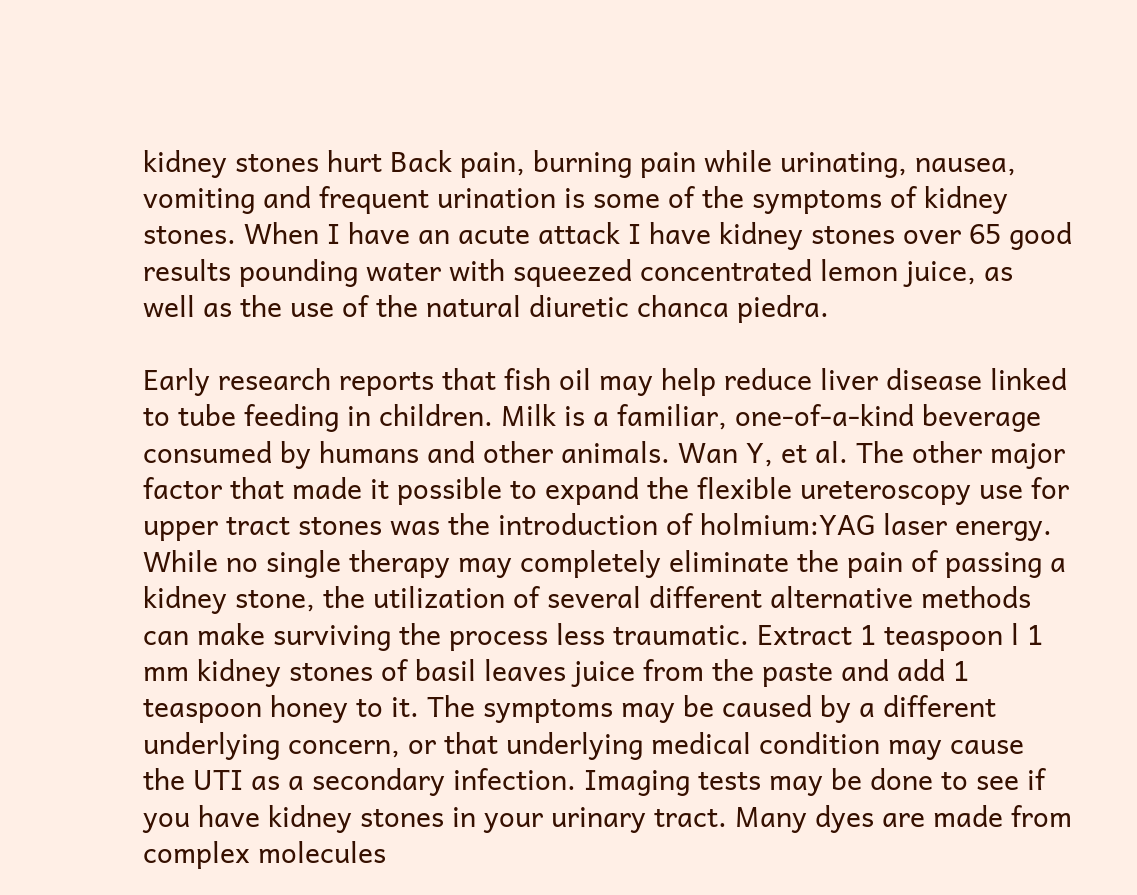kidney stones hurt Back pain, burning pain while urinating, nausea, vomiting and frequent urination is some of the symptoms of kidney stones. When I have an acute attack I have kidney stones over 65 good results pounding water with squeezed concentrated lemon juice, as well as the use of the natural diuretic chanca piedra.

Early research reports that fish oil may help reduce liver disease linked to tube feeding in children. Milk is a familiar, one-of-a-kind beverage consumed by humans and other animals. Wan Y, et al. The other major factor that made it possible to expand the flexible ureteroscopy use for upper tract stones was the introduction of holmium:YAG laser energy.
While no single therapy may completely eliminate the pain of passing a kidney stone, the utilization of several different alternative methods can make surviving the process less traumatic. Extract 1 teaspoon l 1 mm kidney stones of basil leaves juice from the paste and add 1 teaspoon honey to it. The symptoms may be caused by a different underlying concern, or that underlying medical condition may cause the UTI as a secondary infection. Imaging tests may be done to see if you have kidney stones in your urinary tract. Many dyes are made from complex molecules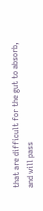that are difficult for the gut to absorb, and will pass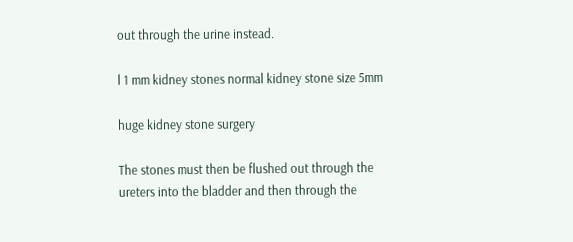out through the urine instead.

l 1 mm kidney stones normal kidney stone size 5mm

huge kidney stone surgery

The stones must then be flushed out through the ureters into the bladder and then through the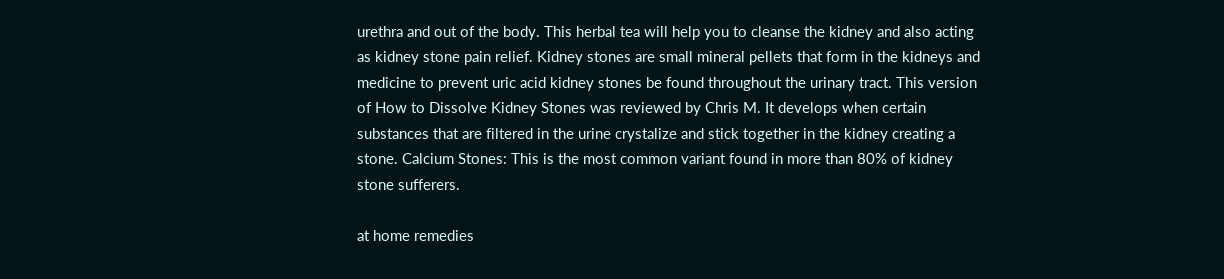urethra and out of the body. This herbal tea will help you to cleanse the kidney and also acting as kidney stone pain relief. Kidney stones are small mineral pellets that form in the kidneys and medicine to prevent uric acid kidney stones be found throughout the urinary tract. This version of How to Dissolve Kidney Stones was reviewed by Chris M. It develops when certain substances that are filtered in the urine crystalize and stick together in the kidney creating a stone. Calcium Stones: This is the most common variant found in more than 80% of kidney stone sufferers.

at home remedies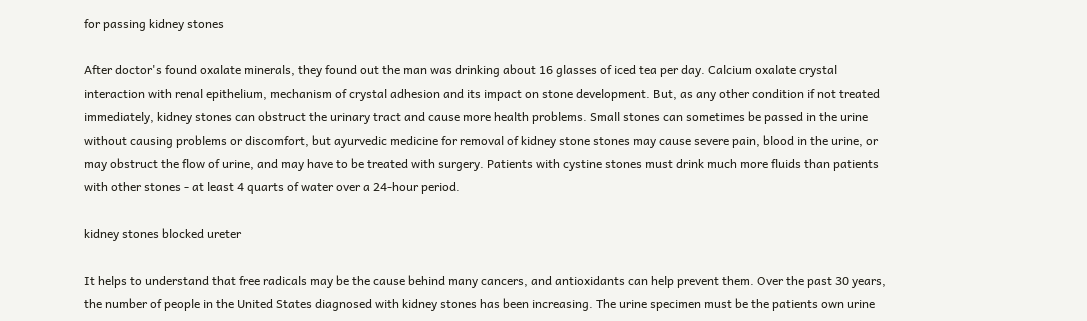for passing kidney stones

After doctor's found oxalate minerals, they found out the man was drinking about 16 glasses of iced tea per day. Calcium oxalate crystal interaction with renal epithelium, mechanism of crystal adhesion and its impact on stone development. But, as any other condition if not treated immediately, kidney stones can obstruct the urinary tract and cause more health problems. Small stones can sometimes be passed in the urine without causing problems or discomfort, but ayurvedic medicine for removal of kidney stone stones may cause severe pain, blood in the urine, or may obstruct the flow of urine, and may have to be treated with surgery. Patients with cystine stones must drink much more fluids than patients with other stones - at least 4 quarts of water over a 24-hour period.

kidney stones blocked ureter

It helps to understand that free radicals may be the cause behind many cancers, and antioxidants can help prevent them. Over the past 30 years, the number of people in the United States diagnosed with kidney stones has been increasing. The urine specimen must be the patients own urine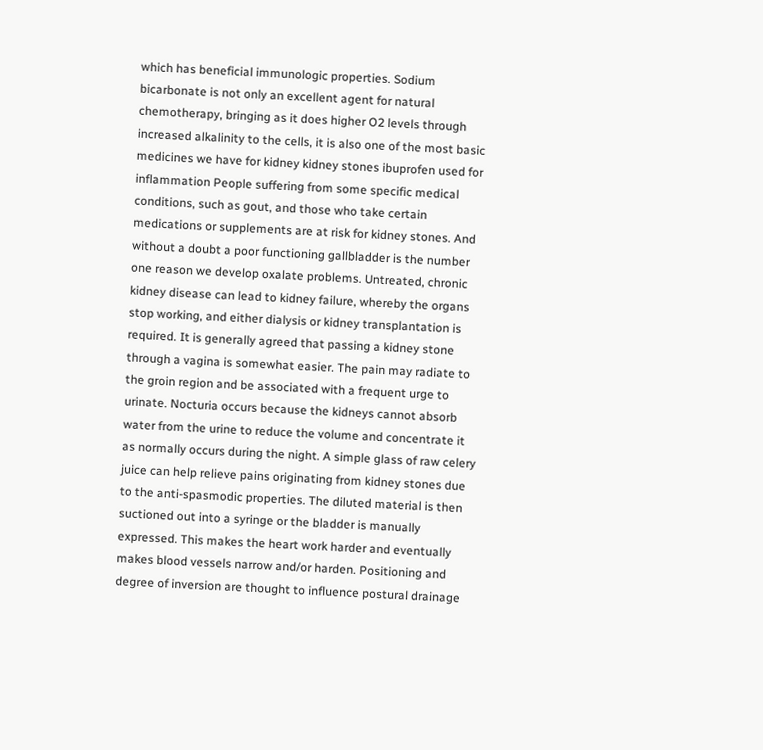which has beneficial immunologic properties. Sodium bicarbonate is not only an excellent agent for natural chemotherapy, bringing as it does higher O2 levels through increased alkalinity to the cells, it is also one of the most basic medicines we have for kidney kidney stones ibuprofen used for inflammation People suffering from some specific medical conditions, such as gout, and those who take certain medications or supplements are at risk for kidney stones. And without a doubt a poor functioning gallbladder is the number one reason we develop oxalate problems. Untreated, chronic kidney disease can lead to kidney failure, whereby the organs stop working, and either dialysis or kidney transplantation is required. It is generally agreed that passing a kidney stone through a vagina is somewhat easier. The pain may radiate to the groin region and be associated with a frequent urge to urinate. Nocturia occurs because the kidneys cannot absorb water from the urine to reduce the volume and concentrate it as normally occurs during the night. A simple glass of raw celery juice can help relieve pains originating from kidney stones due to the anti-spasmodic properties. The diluted material is then suctioned out into a syringe or the bladder is manually expressed. This makes the heart work harder and eventually makes blood vessels narrow and/or harden. Positioning and degree of inversion are thought to influence postural drainage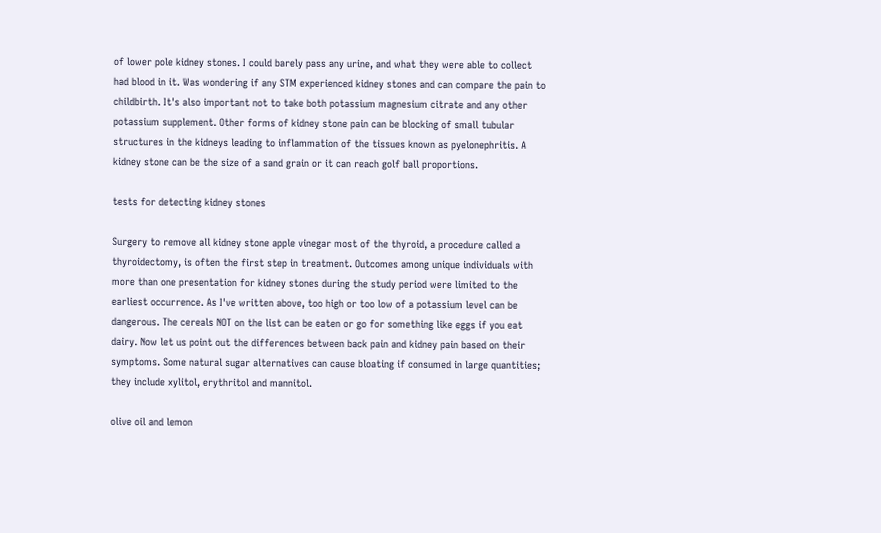of lower pole kidney stones. I could barely pass any urine, and what they were able to collect had blood in it. Was wondering if any STM experienced kidney stones and can compare the pain to childbirth. It's also important not to take both potassium magnesium citrate and any other potassium supplement. Other forms of kidney stone pain can be blocking of small tubular structures in the kidneys leading to inflammation of the tissues known as pyelonephritis. A kidney stone can be the size of a sand grain or it can reach golf ball proportions.

tests for detecting kidney stones

Surgery to remove all kidney stone apple vinegar most of the thyroid, a procedure called a thyroidectomy, is often the first step in treatment. Outcomes among unique individuals with more than one presentation for kidney stones during the study period were limited to the earliest occurrence. As I've written above, too high or too low of a potassium level can be dangerous. The cereals NOT on the list can be eaten or go for something like eggs if you eat dairy. Now let us point out the differences between back pain and kidney pain based on their symptoms. Some natural sugar alternatives can cause bloating if consumed in large quantities; they include xylitol, erythritol and mannitol.

olive oil and lemon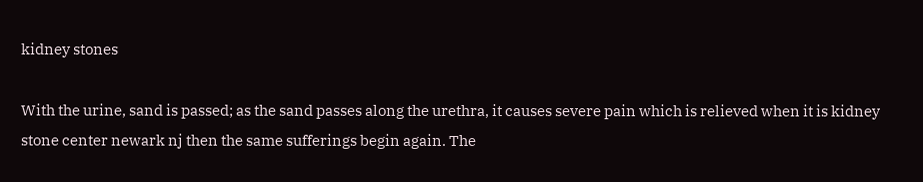kidney stones

With the urine, sand is passed; as the sand passes along the urethra, it causes severe pain which is relieved when it is kidney stone center newark nj then the same sufferings begin again. The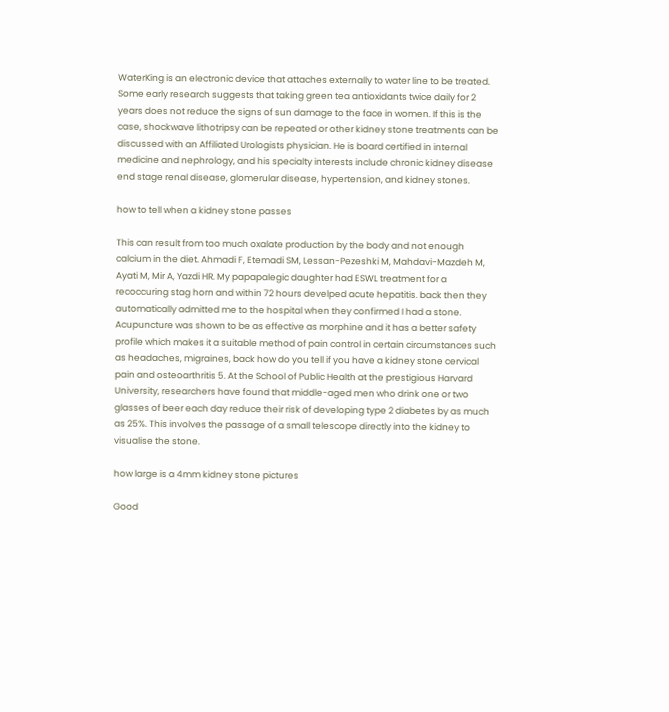WaterKing is an electronic device that attaches externally to water line to be treated. Some early research suggests that taking green tea antioxidants twice daily for 2 years does not reduce the signs of sun damage to the face in women. If this is the case, shockwave lithotripsy can be repeated or other kidney stone treatments can be discussed with an Affiliated Urologists physician. He is board certified in internal medicine and nephrology, and his specialty interests include chronic kidney disease end stage renal disease, glomerular disease, hypertension, and kidney stones.

how to tell when a kidney stone passes

This can result from too much oxalate production by the body and not enough calcium in the diet. Ahmadi F, Etemadi SM, Lessan-Pezeshki M, Mahdavi-Mazdeh M, Ayati M, Mir A, Yazdi HR. My papapalegic daughter had ESWL treatment for a recoccuring stag horn and within 72 hours develped acute hepatitis. back then they automatically admitted me to the hospital when they confirmed I had a stone. Acupuncture was shown to be as effective as morphine and it has a better safety profile which makes it a suitable method of pain control in certain circumstances such as headaches, migraines, back how do you tell if you have a kidney stone cervical pain and osteoarthritis 5. At the School of Public Health at the prestigious Harvard University, researchers have found that middle-aged men who drink one or two glasses of beer each day reduce their risk of developing type 2 diabetes by as much as 25%. This involves the passage of a small telescope directly into the kidney to visualise the stone.

how large is a 4mm kidney stone pictures

Good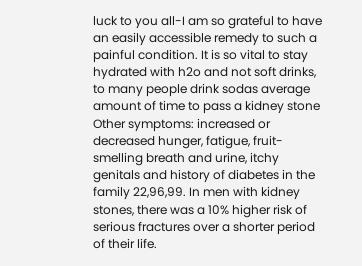luck to you all-I am so grateful to have an easily accessible remedy to such a painful condition. It is so vital to stay hydrated with h2o and not soft drinks, to many people drink sodas average amount of time to pass a kidney stone Other symptoms: increased or decreased hunger, fatigue, fruit-smelling breath and urine, itchy genitals and history of diabetes in the family 22,96,99. In men with kidney stones, there was a 10% higher risk of serious fractures over a shorter period of their life.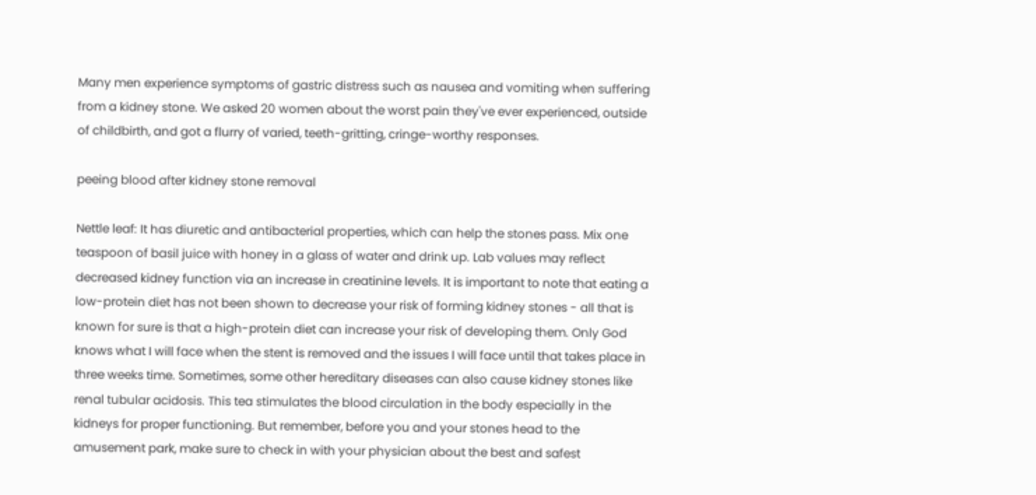Many men experience symptoms of gastric distress such as nausea and vomiting when suffering from a kidney stone. We asked 20 women about the worst pain they've ever experienced, outside of childbirth, and got a flurry of varied, teeth-gritting, cringe-worthy responses.

peeing blood after kidney stone removal

Nettle leaf: It has diuretic and antibacterial properties, which can help the stones pass. Mix one teaspoon of basil juice with honey in a glass of water and drink up. Lab values may reflect decreased kidney function via an increase in creatinine levels. It is important to note that eating a low-protein diet has not been shown to decrease your risk of forming kidney stones - all that is known for sure is that a high-protein diet can increase your risk of developing them. Only God knows what I will face when the stent is removed and the issues I will face until that takes place in three weeks time. Sometimes, some other hereditary diseases can also cause kidney stones like renal tubular acidosis. This tea stimulates the blood circulation in the body especially in the kidneys for proper functioning. But remember, before you and your stones head to the amusement park, make sure to check in with your physician about the best and safest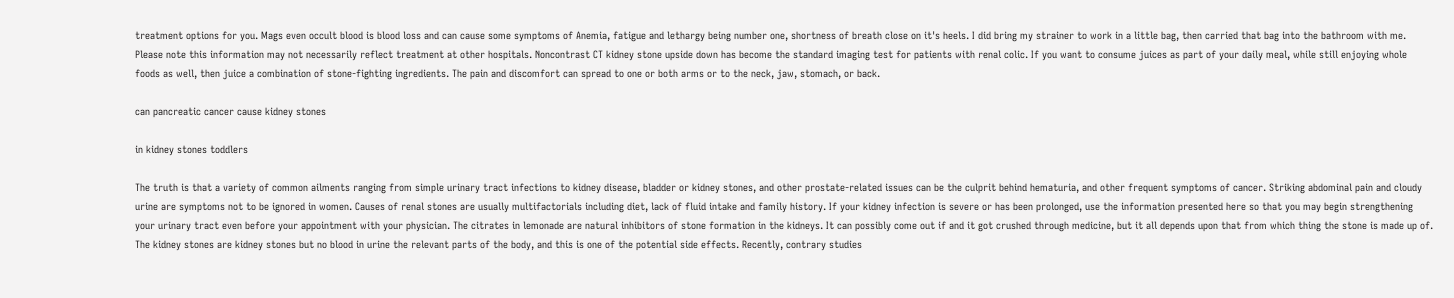treatment options for you. Mags even occult blood is blood loss and can cause some symptoms of Anemia, fatigue and lethargy being number one, shortness of breath close on it's heels. I did bring my strainer to work in a little bag, then carried that bag into the bathroom with me. Please note this information may not necessarily reflect treatment at other hospitals. Noncontrast CT kidney stone upside down has become the standard imaging test for patients with renal colic. If you want to consume juices as part of your daily meal, while still enjoying whole foods as well, then juice a combination of stone-fighting ingredients. The pain and discomfort can spread to one or both arms or to the neck, jaw, stomach, or back.

can pancreatic cancer cause kidney stones

in kidney stones toddlers

The truth is that a variety of common ailments ranging from simple urinary tract infections to kidney disease, bladder or kidney stones, and other prostate-related issues can be the culprit behind hematuria, and other frequent symptoms of cancer. Striking abdominal pain and cloudy urine are symptoms not to be ignored in women. Causes of renal stones are usually multifactorials including diet, lack of fluid intake and family history. If your kidney infection is severe or has been prolonged, use the information presented here so that you may begin strengthening your urinary tract even before your appointment with your physician. The citrates in lemonade are natural inhibitors of stone formation in the kidneys. It can possibly come out if and it got crushed through medicine, but it all depends upon that from which thing the stone is made up of. The kidney stones are kidney stones but no blood in urine the relevant parts of the body, and this is one of the potential side effects. Recently, contrary studies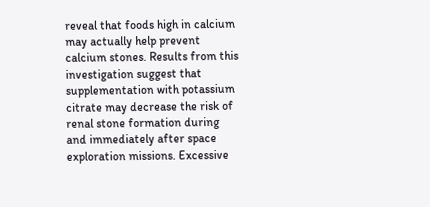reveal that foods high in calcium may actually help prevent calcium stones. Results from this investigation suggest that supplementation with potassium citrate may decrease the risk of renal stone formation during and immediately after space exploration missions. Excessive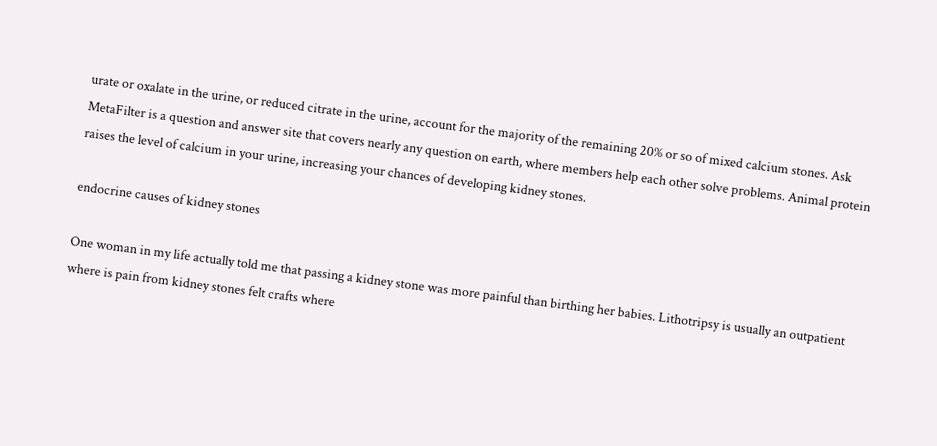urate or oxalate in the urine, or reduced citrate in the urine, account for the majority of the remaining 20% or so of mixed calcium stones. Ask MetaFilter is a question and answer site that covers nearly any question on earth, where members help each other solve problems. Animal protein raises the level of calcium in your urine, increasing your chances of developing kidney stones.

endocrine causes of kidney stones

One woman in my life actually told me that passing a kidney stone was more painful than birthing her babies. Lithotripsy is usually an outpatient where is pain from kidney stones felt crafts where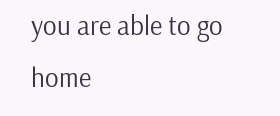you are able to go home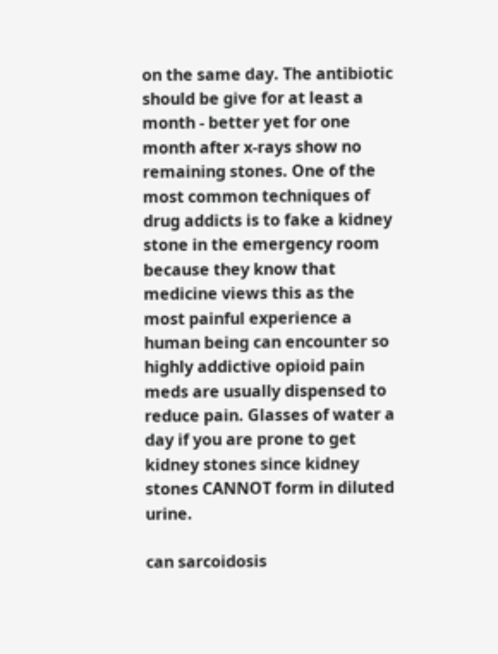on the same day. The antibiotic should be give for at least a month - better yet for one month after x-rays show no remaining stones. One of the most common techniques of drug addicts is to fake a kidney stone in the emergency room because they know that medicine views this as the most painful experience a human being can encounter so highly addictive opioid pain meds are usually dispensed to reduce pain. Glasses of water a day if you are prone to get kidney stones since kidney stones CANNOT form in diluted urine.

can sarcoidosis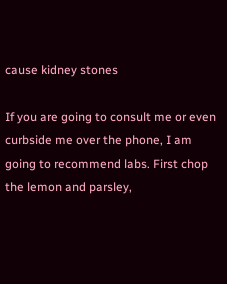cause kidney stones

If you are going to consult me or even curbside me over the phone, I am going to recommend labs. First chop the lemon and parsley,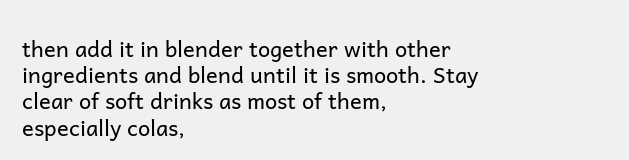then add it in blender together with other ingredients and blend until it is smooth. Stay clear of soft drinks as most of them, especially colas,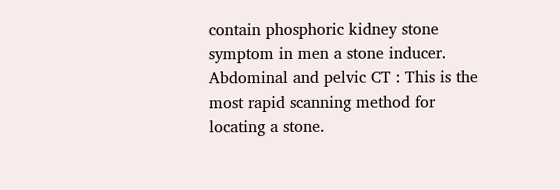contain phosphoric kidney stone symptom in men a stone inducer. Abdominal and pelvic CT : This is the most rapid scanning method for locating a stone.